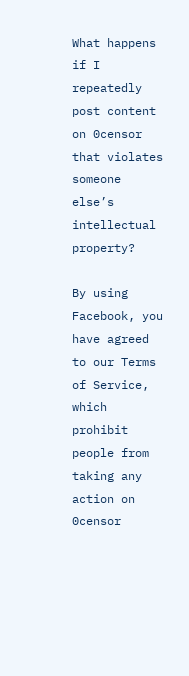What happens if I repeatedly post content on 0censor that violates someone else’s intellectual property?

By using Facebook, you have agreed to our Terms of Service, which prohibit people from taking any action on 0censor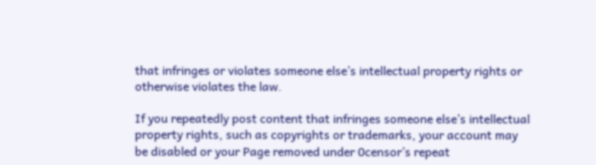that infringes or violates someone else’s intellectual property rights or otherwise violates the law.

If you repeatedly post content that infringes someone else’s intellectual property rights, such as copyrights or trademarks, your account may be disabled or your Page removed under 0censor’s repeat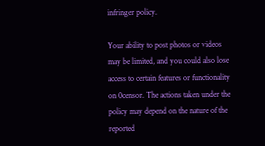infringer policy.

Your ability to post photos or videos may be limited, and you could also lose access to certain features or functionality on 0censor. The actions taken under the policy may depend on the nature of the reported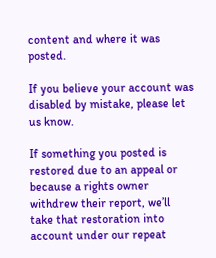content and where it was posted.

If you believe your account was disabled by mistake, please let us know.

If something you posted is restored due to an appeal or because a rights owner withdrew their report, we’ll take that restoration into account under our repeat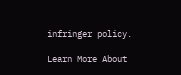infringer policy.

Learn More About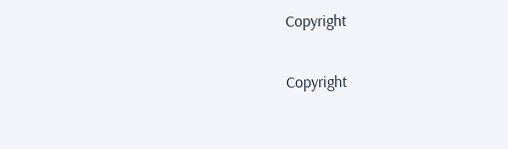Copyright

Copyright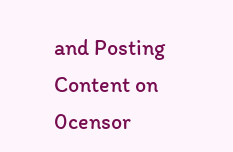and Posting Content on 0censor